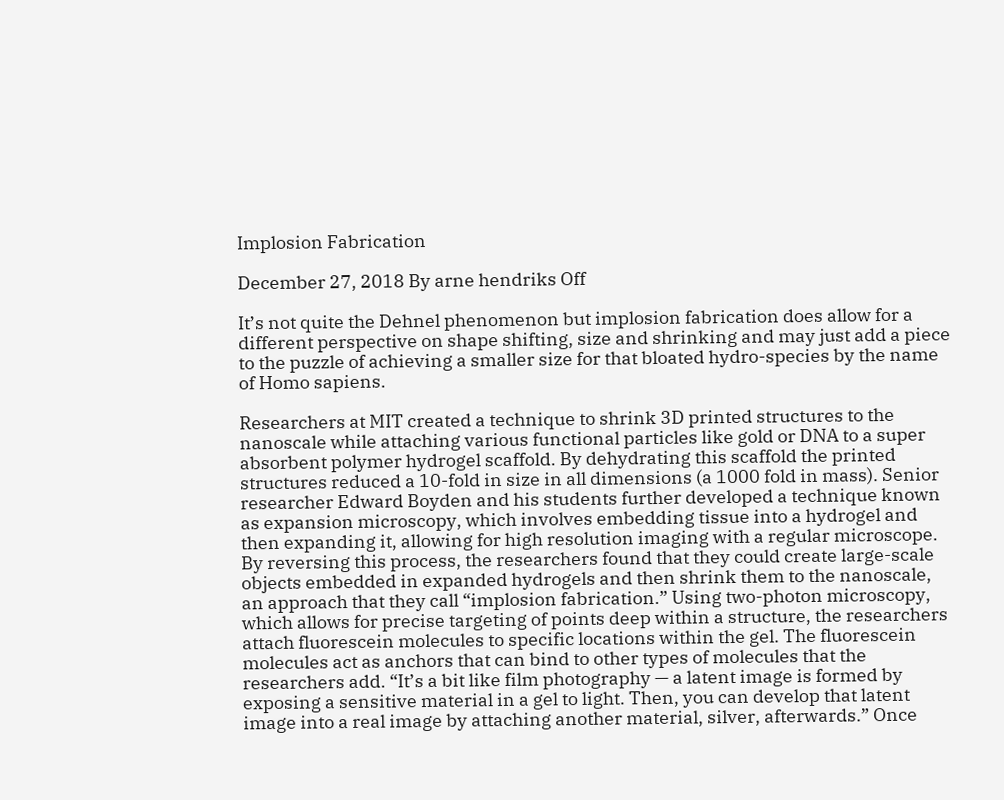Implosion Fabrication

December 27, 2018 By arne hendriks Off

It’s not quite the Dehnel phenomenon but implosion fabrication does allow for a different perspective on shape shifting, size and shrinking and may just add a piece to the puzzle of achieving a smaller size for that bloated hydro-species by the name of Homo sapiens.

Researchers at MIT created a technique to shrink 3D printed structures to the nanoscale while attaching various functional particles like gold or DNA to a super absorbent polymer hydrogel scaffold. By dehydrating this scaffold the printed structures reduced a 10-fold in size in all dimensions (a 1000 fold in mass). Senior researcher Edward Boyden and his students further developed a technique known as expansion microscopy, which involves embedding tissue into a hydrogel and then expanding it, allowing for high resolution imaging with a regular microscope. By reversing this process, the researchers found that they could create large-scale objects embedded in expanded hydrogels and then shrink them to the nanoscale, an approach that they call “implosion fabrication.” Using two-photon microscopy, which allows for precise targeting of points deep within a structure, the researchers attach fluorescein molecules to specific locations within the gel. The fluorescein molecules act as anchors that can bind to other types of molecules that the researchers add. “It’s a bit like film photography — a latent image is formed by exposing a sensitive material in a gel to light. Then, you can develop that latent image into a real image by attaching another material, silver, afterwards.” Once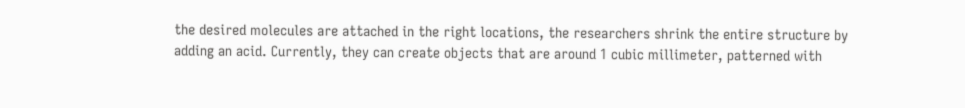the desired molecules are attached in the right locations, the researchers shrink the entire structure by adding an acid. Currently, they can create objects that are around 1 cubic millimeter, patterned with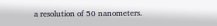a resolution of 50 nanometers.